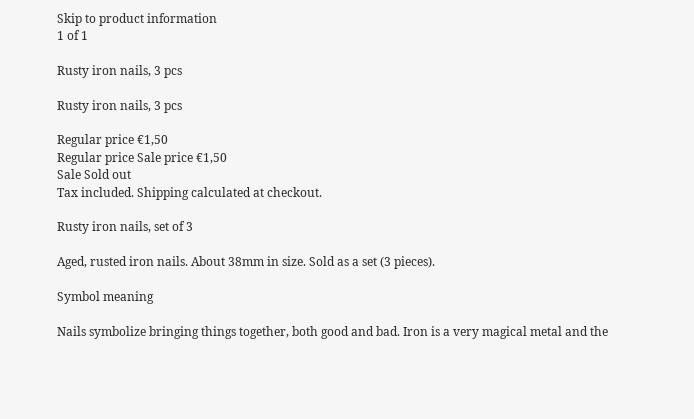Skip to product information
1 of 1

Rusty iron nails, 3 pcs

Rusty iron nails, 3 pcs

Regular price €1,50
Regular price Sale price €1,50
Sale Sold out
Tax included. Shipping calculated at checkout.

Rusty iron nails, set of 3

Aged, rusted iron nails. About 38mm in size. Sold as a set (3 pieces).

Symbol meaning

Nails symbolize bringing things together, both good and bad. Iron is a very magical metal and the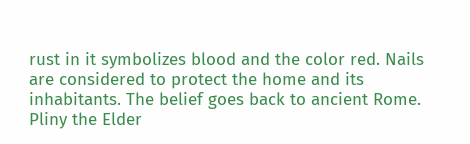rust in it symbolizes blood and the color red. Nails are considered to protect the home and its inhabitants. The belief goes back to ancient Rome. Pliny the Elder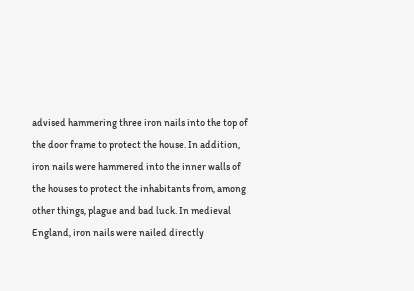advised hammering three iron nails into the top of the door frame to protect the house. In addition, iron nails were hammered into the inner walls of the houses to protect the inhabitants from, among other things, plague and bad luck. In medieval England, iron nails were nailed directly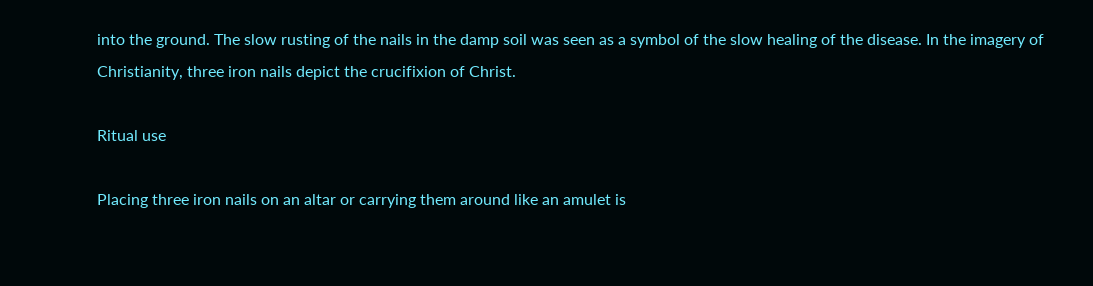into the ground. The slow rusting of the nails in the damp soil was seen as a symbol of the slow healing of the disease. In the imagery of Christianity, three iron nails depict the crucifixion of Christ.

Ritual use

Placing three iron nails on an altar or carrying them around like an amulet is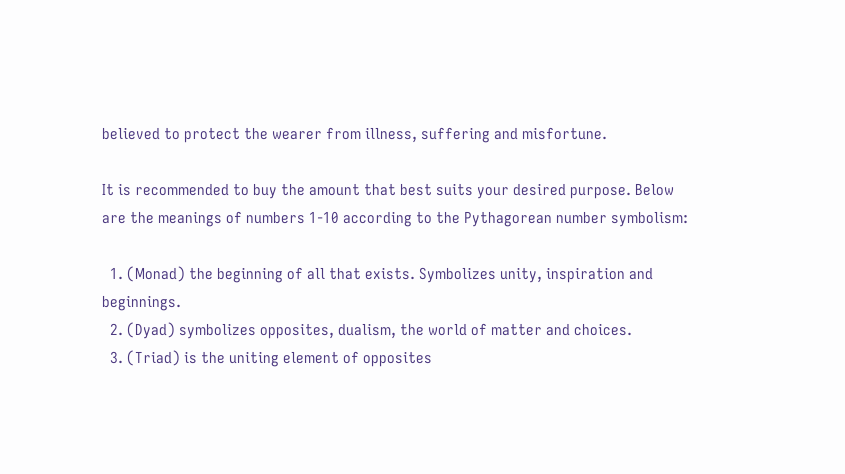believed to protect the wearer from illness, suffering and misfortune.

It is recommended to buy the amount that best suits your desired purpose. Below are the meanings of numbers 1-10 according to the Pythagorean number symbolism:

  1. (Monad) the beginning of all that exists. Symbolizes unity, inspiration and beginnings.
  2. (Dyad) symbolizes opposites, dualism, the world of matter and choices.
  3. (Triad) is the uniting element of opposites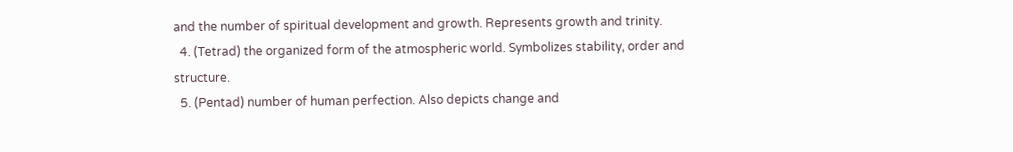and the number of spiritual development and growth. Represents growth and trinity.
  4. (Tetrad) the organized form of the atmospheric world. Symbolizes stability, order and structure.
  5. (Pentad) number of human perfection. Also depicts change and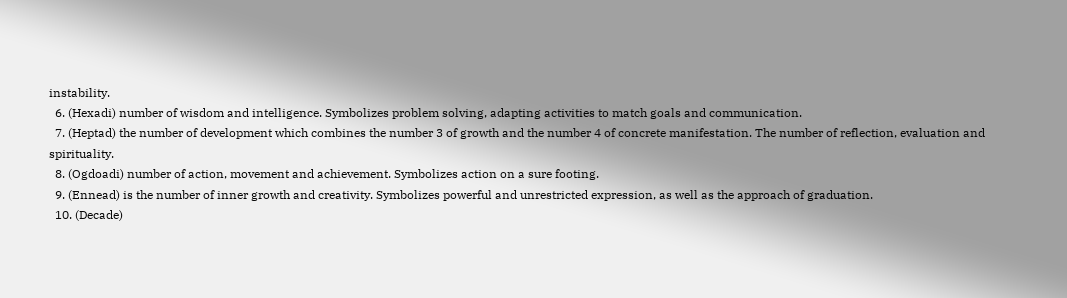instability.
  6. (Hexadi) number of wisdom and intelligence. Symbolizes problem solving, adapting activities to match goals and communication.
  7. (Heptad) the number of development which combines the number 3 of growth and the number 4 of concrete manifestation. The number of reflection, evaluation and spirituality.
  8. (Ogdoadi) number of action, movement and achievement. Symbolizes action on a sure footing.
  9. (Ennead) is the number of inner growth and creativity. Symbolizes powerful and unrestricted expression, as well as the approach of graduation.
  10. (Decade)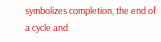symbolizes completion, the end of a cycle and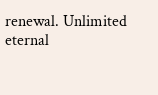renewal. Unlimited eternal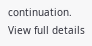continuation.
View full details